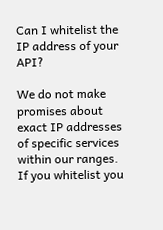Can I whitelist the IP address of your API?

We do not make promises about exact IP addresses of specific services within our ranges. If you whitelist you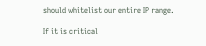should whitelist our entire IP range.

If it is critical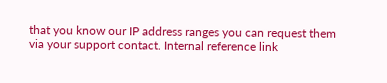that you know our IP address ranges you can request them via your support contact. Internal reference link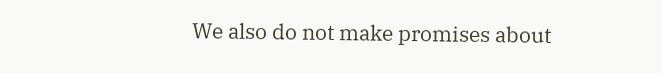We also do not make promises about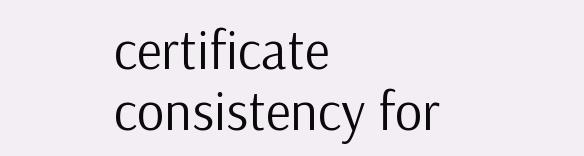certificate consistency for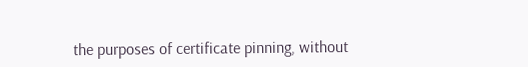the purposes of certificate pinning, without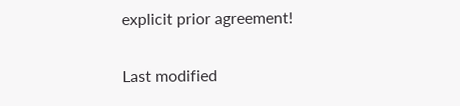explicit prior agreement!

Last modified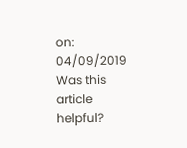on: 04/09/2019
Was this article helpful?